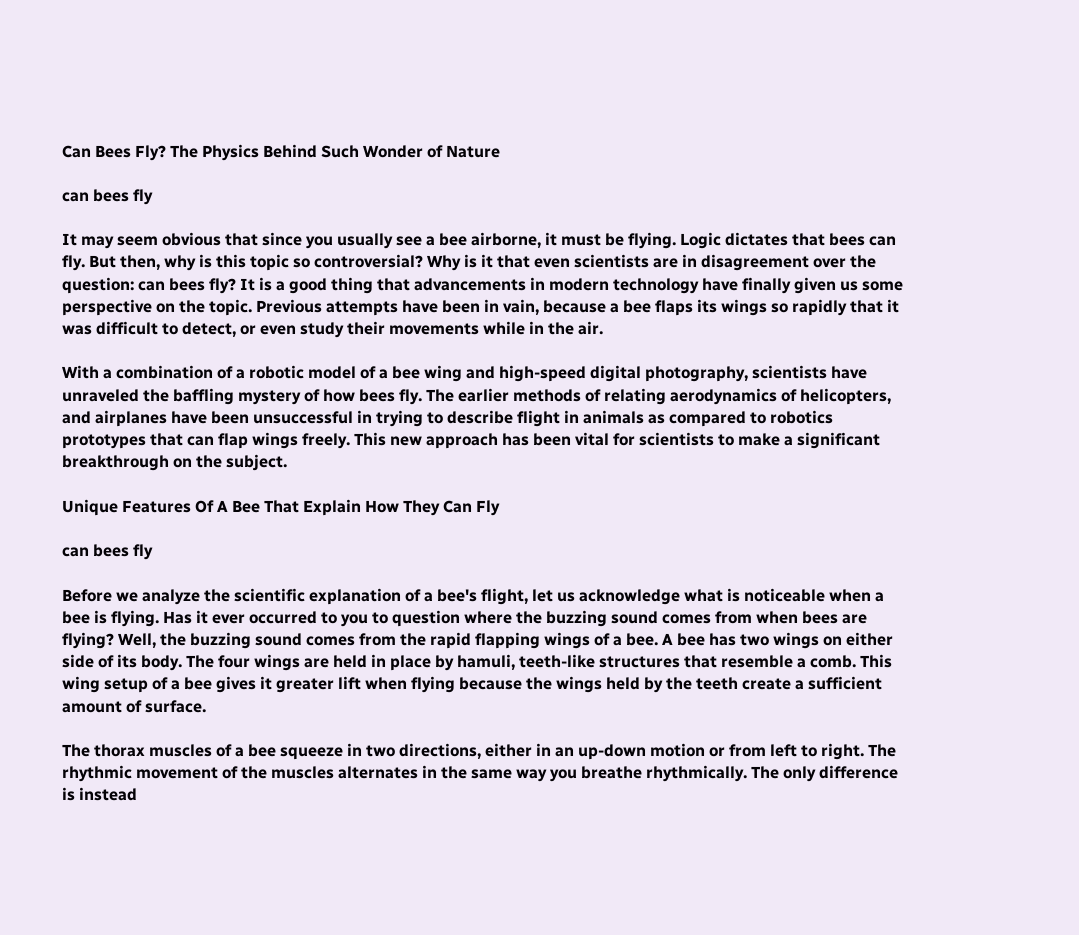Can Bees Fly? The Physics Behind Such Wonder of Nature

can bees fly

It may seem obvious that since you usually see a bee airborne, it must be flying. Logic dictates that bees can fly. But then, why is this topic so controversial? Why is it that even scientists are in disagreement over the question: can bees fly? It is a good thing that advancements in modern technology have finally given us some perspective on the topic. Previous attempts have been in vain, because a bee flaps its wings so rapidly that it was difficult to detect, or even study their movements while in the air.

With a combination of a robotic model of a bee wing and high-speed digital photography, scientists have unraveled the baffling mystery of how bees fly. The earlier methods of relating aerodynamics of helicopters, and airplanes have been unsuccessful in trying to describe flight in animals as compared to robotics prototypes that can flap wings freely. This new approach has been vital for scientists to make a significant breakthrough on the subject.

Unique Features Of A Bee That Explain How They Can Fly

can bees fly

Before we analyze the scientific explanation of a bee's flight, let us acknowledge what is noticeable when a bee is flying. Has it ever occurred to you to question where the buzzing sound comes from when bees are flying? Well, the buzzing sound comes from the rapid flapping wings of a bee. A bee has two wings on either side of its body. The four wings are held in place by hamuli, teeth-like structures that resemble a comb. This wing setup of a bee gives it greater lift when flying because the wings held by the teeth create a sufficient amount of surface.

The thorax muscles of a bee squeeze in two directions, either in an up-down motion or from left to right. The rhythmic movement of the muscles alternates in the same way you breathe rhythmically. The only difference is instead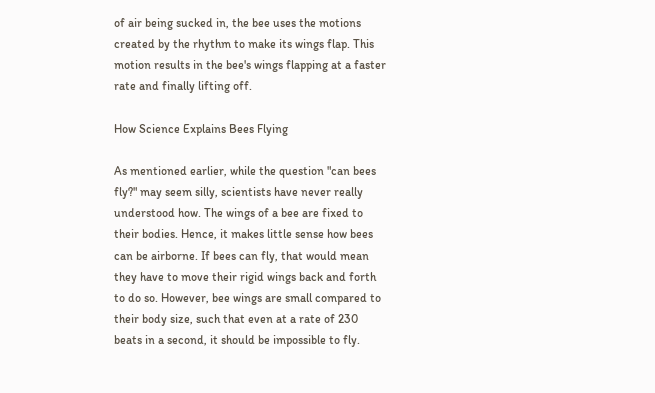of air being sucked in, the bee uses the motions created by the rhythm to make its wings flap. This motion results in the bee's wings flapping at a faster rate and finally lifting off.

How Science Explains Bees Flying

As mentioned earlier, while the question "can bees fly?" may seem silly, scientists have never really understood how. The wings of a bee are fixed to their bodies. Hence, it makes little sense how bees can be airborne. If bees can fly, that would mean they have to move their rigid wings back and forth to do so. However, bee wings are small compared to their body size, such that even at a rate of 230 beats in a second, it should be impossible to fly.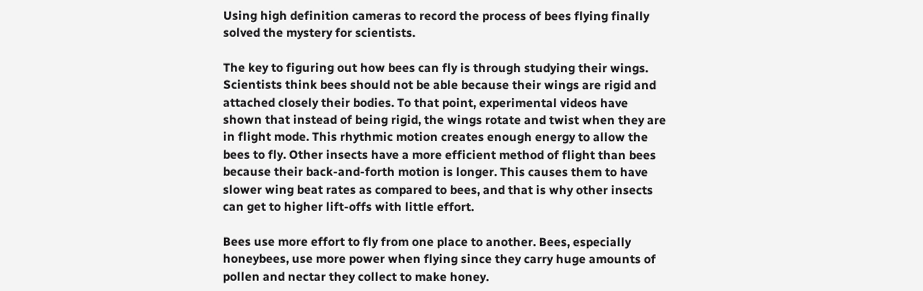Using high definition cameras to record the process of bees flying finally solved the mystery for scientists.

The key to figuring out how bees can fly is through studying their wings. Scientists think bees should not be able because their wings are rigid and attached closely their bodies. To that point, experimental videos have shown that instead of being rigid, the wings rotate and twist when they are in flight mode. This rhythmic motion creates enough energy to allow the bees to fly. Other insects have a more efficient method of flight than bees because their back-and-forth motion is longer. This causes them to have slower wing beat rates as compared to bees, and that is why other insects can get to higher lift-offs with little effort.

Bees use more effort to fly from one place to another. Bees, especially honeybees, use more power when flying since they carry huge amounts of pollen and nectar they collect to make honey.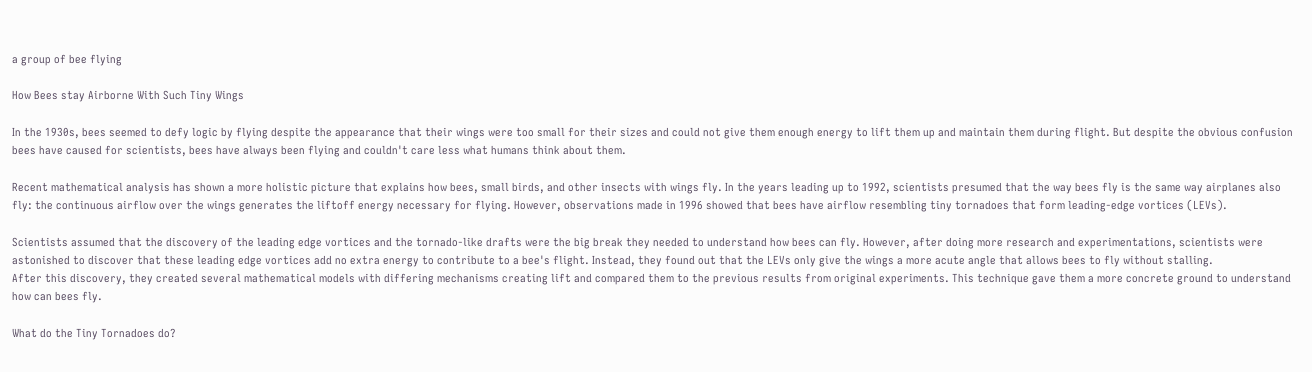a group of bee flying

How Bees stay Airborne With Such Tiny Wings

In the 1930s, bees seemed to defy logic by flying despite the appearance that their wings were too small for their sizes and could not give them enough energy to lift them up and maintain them during flight. But despite the obvious confusion bees have caused for scientists, bees have always been flying and couldn't care less what humans think about them.

Recent mathematical analysis has shown a more holistic picture that explains how bees, small birds, and other insects with wings fly. In the years leading up to 1992, scientists presumed that the way bees fly is the same way airplanes also fly: the continuous airflow over the wings generates the liftoff energy necessary for flying. However, observations made in 1996 showed that bees have airflow resembling tiny tornadoes that form leading-edge vortices (LEVs).

Scientists assumed that the discovery of the leading edge vortices and the tornado-like drafts were the big break they needed to understand how bees can fly. However, after doing more research and experimentations, scientists were astonished to discover that these leading edge vortices add no extra energy to contribute to a bee's flight. Instead, they found out that the LEVs only give the wings a more acute angle that allows bees to fly without stalling.
After this discovery, they created several mathematical models with differing mechanisms creating lift and compared them to the previous results from original experiments. This technique gave them a more concrete ground to understand how can bees fly.

What do the Tiny Tornadoes do?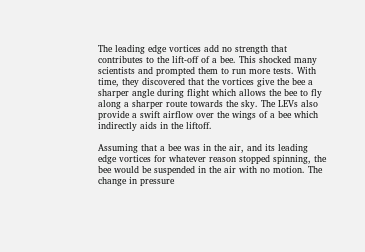The leading edge vortices add no strength that contributes to the lift-off of a bee. This shocked many scientists and prompted them to run more tests. With time, they discovered that the vortices give the bee a sharper angle during flight which allows the bee to fly along a sharper route towards the sky. The LEVs also provide a swift airflow over the wings of a bee which indirectly aids in the liftoff.

Assuming that a bee was in the air, and its leading edge vortices for whatever reason stopped spinning, the bee would be suspended in the air with no motion. The change in pressure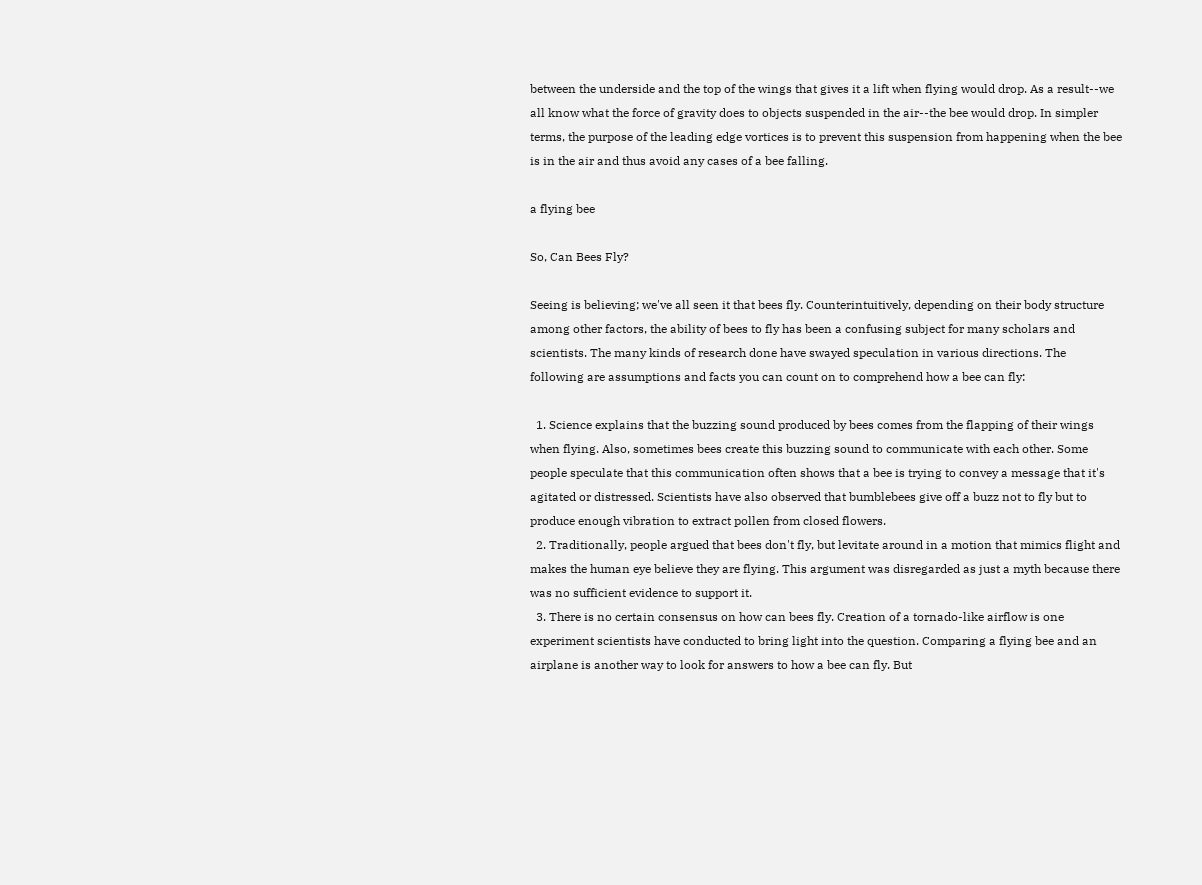between the underside and the top of the wings that gives it a lift when flying would drop. As a result--we all know what the force of gravity does to objects suspended in the air--the bee would drop. In simpler terms, the purpose of the leading edge vortices is to prevent this suspension from happening when the bee is in the air and thus avoid any cases of a bee falling.

a flying bee

So, Can Bees Fly?

Seeing is believing; we've all seen it that bees fly. Counterintuitively, depending on their body structure among other factors, the ability of bees to fly has been a confusing subject for many scholars and scientists. The many kinds of research done have swayed speculation in various directions. The following are assumptions and facts you can count on to comprehend how a bee can fly:

  1. Science explains that the buzzing sound produced by bees comes from the flapping of their wings when flying. Also, sometimes bees create this buzzing sound to communicate with each other. Some people speculate that this communication often shows that a bee is trying to convey a message that it's agitated or distressed. Scientists have also observed that bumblebees give off a buzz not to fly but to produce enough vibration to extract pollen from closed flowers.
  2. Traditionally, people argued that bees don't fly, but levitate around in a motion that mimics flight and makes the human eye believe they are flying. This argument was disregarded as just a myth because there was no sufficient evidence to support it.
  3. There is no certain consensus on how can bees fly. Creation of a tornado-like airflow is one experiment scientists have conducted to bring light into the question. Comparing a flying bee and an airplane is another way to look for answers to how a bee can fly. But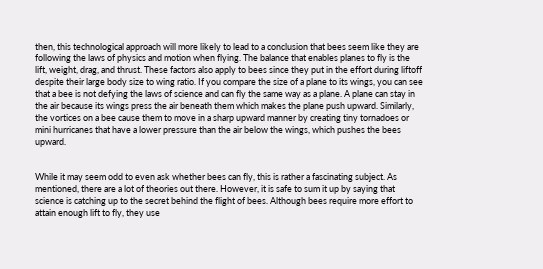then, this technological approach will more likely to lead to a conclusion that bees seem like they are following the laws of physics and motion when flying. The balance that enables planes to fly is the lift, weight, drag, and thrust. These factors also apply to bees since they put in the effort during liftoff despite their large body size to wing ratio. If you compare the size of a plane to its wings, you can see that a bee is not defying the laws of science and can fly the same way as a plane. A plane can stay in the air because its wings press the air beneath them which makes the plane push upward. Similarly, the vortices on a bee cause them to move in a sharp upward manner by creating tiny tornadoes or mini hurricanes that have a lower pressure than the air below the wings, which pushes the bees upward.


While it may seem odd to even ask whether bees can fly, this is rather a fascinating subject. As mentioned, there are a lot of theories out there. However, it is safe to sum it up by saying that science is catching up to the secret behind the flight of bees. Although bees require more effort to attain enough lift to fly, they use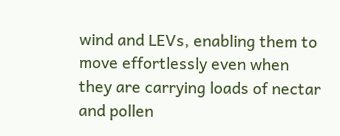wind and LEVs, enabling them to move effortlessly even when they are carrying loads of nectar and pollen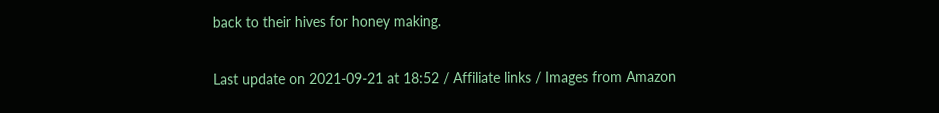back to their hives for honey making.

Last update on 2021-09-21 at 18:52 / Affiliate links / Images from Amazon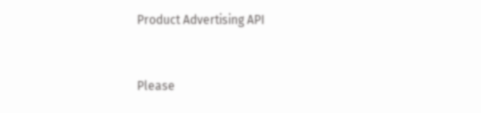Product Advertising API


Please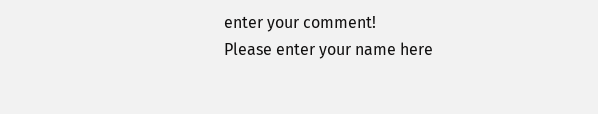enter your comment!
Please enter your name here